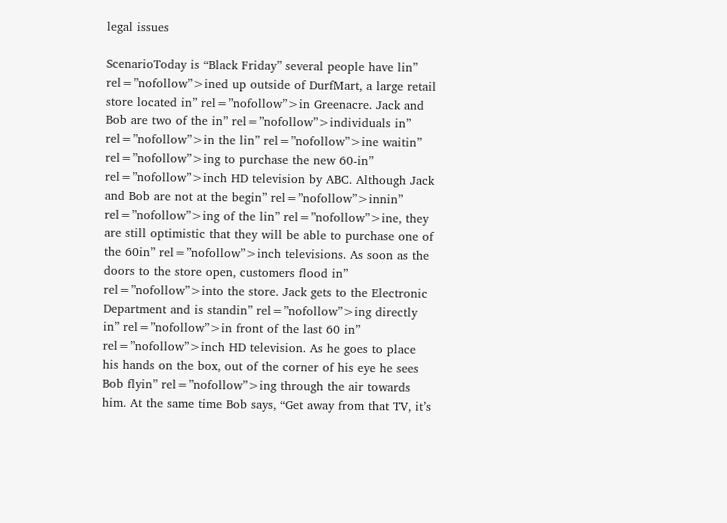legal issues

ScenarioToday is “Black Friday” several people have lin” rel=”nofollow”>ined up outside of DurfMart, a large retail store located in” rel=”nofollow”>in Greenacre. Jack and Bob are two of the in” rel=”nofollow”>individuals in” rel=”nofollow”>in the lin” rel=”nofollow”>ine waitin” rel=”nofollow”>ing to purchase the new 60-in” rel=”nofollow”>inch HD television by ABC. Although Jack and Bob are not at the begin” rel=”nofollow”>innin” rel=”nofollow”>ing of the lin” rel=”nofollow”>ine, they are still optimistic that they will be able to purchase one of the 60in” rel=”nofollow”>inch televisions. As soon as the doors to the store open, customers flood in” rel=”nofollow”>into the store. Jack gets to the Electronic Department and is standin” rel=”nofollow”>ing directly in” rel=”nofollow”>in front of the last 60 in” rel=”nofollow”>inch HD television. As he goes to place his hands on the box, out of the corner of his eye he sees Bob flyin” rel=”nofollow”>ing through the air towards him. At the same time Bob says, “Get away from that TV, it’s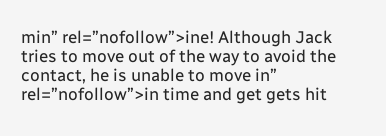min” rel=”nofollow”>ine! Although Jack tries to move out of the way to avoid the contact, he is unable to move in” rel=”nofollow”>in time and get gets hit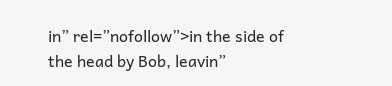in” rel=”nofollow”>in the side of the head by Bob, leavin”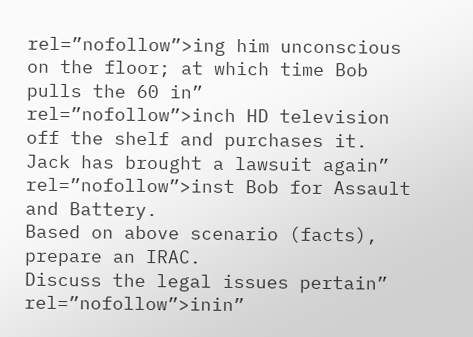rel=”nofollow”>ing him unconscious on the floor; at which time Bob pulls the 60 in” rel=”nofollow”>inch HD television off the shelf and purchases it. Jack has brought a lawsuit again” rel=”nofollow”>inst Bob for Assault and Battery.
Based on above scenario (facts), prepare an IRAC.
Discuss the legal issues pertain” rel=”nofollow”>inin”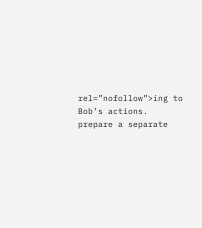rel=”nofollow”>ing to Bob’s actions. prepare a separate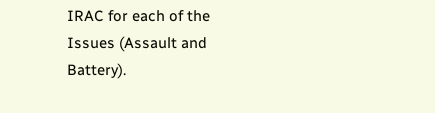IRAC for each of the Issues (Assault and Battery).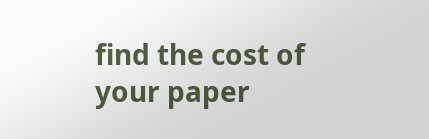find the cost of your paper